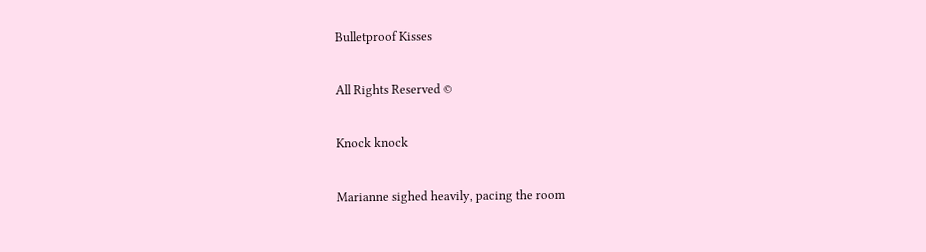Bulletproof Kisses

All Rights Reserved ©

Knock knock

Marianne sighed heavily, pacing the room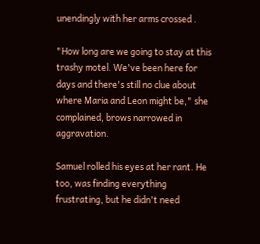unendingly with her arms crossed .

"How long are we going to stay at this trashy motel. We've been here for days and there's still no clue about where Maria and Leon might be," she complained, brows narrowed in aggravation.

Samuel rolled his eyes at her rant. He too, was finding everything frustrating, but he didn't need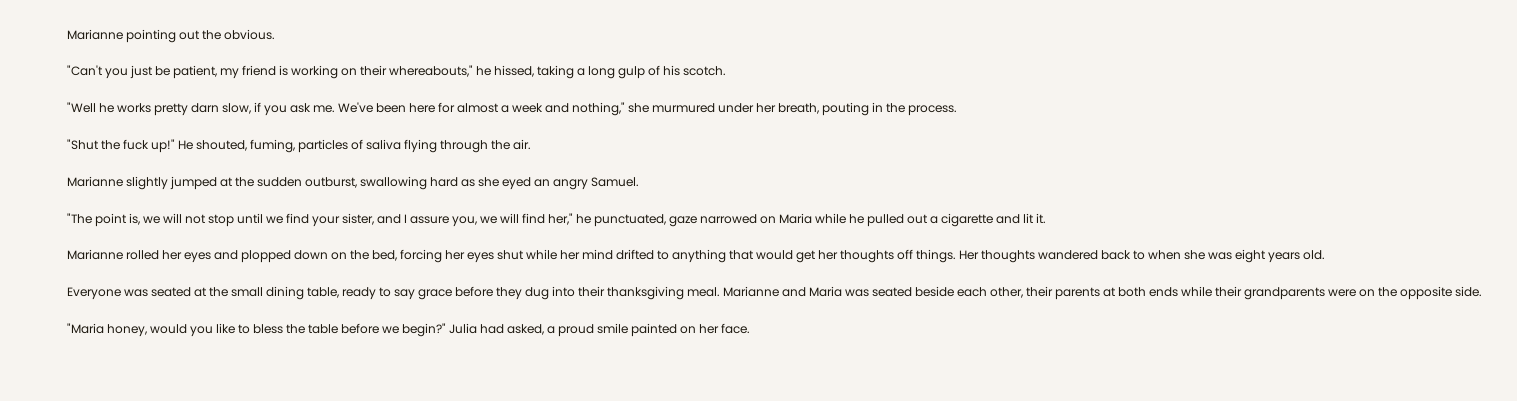Marianne pointing out the obvious.

"Can't you just be patient, my friend is working on their whereabouts," he hissed, taking a long gulp of his scotch.

"Well he works pretty darn slow, if you ask me. We've been here for almost a week and nothing," she murmured under her breath, pouting in the process.

"Shut the fuck up!" He shouted, fuming, particles of saliva flying through the air.

Marianne slightly jumped at the sudden outburst, swallowing hard as she eyed an angry Samuel.

"The point is, we will not stop until we find your sister, and I assure you, we will find her," he punctuated, gaze narrowed on Maria while he pulled out a cigarette and lit it.

Marianne rolled her eyes and plopped down on the bed, forcing her eyes shut while her mind drifted to anything that would get her thoughts off things. Her thoughts wandered back to when she was eight years old.

Everyone was seated at the small dining table, ready to say grace before they dug into their thanksgiving meal. Marianne and Maria was seated beside each other, their parents at both ends while their grandparents were on the opposite side.

"Maria honey, would you like to bless the table before we begin?" Julia had asked, a proud smile painted on her face.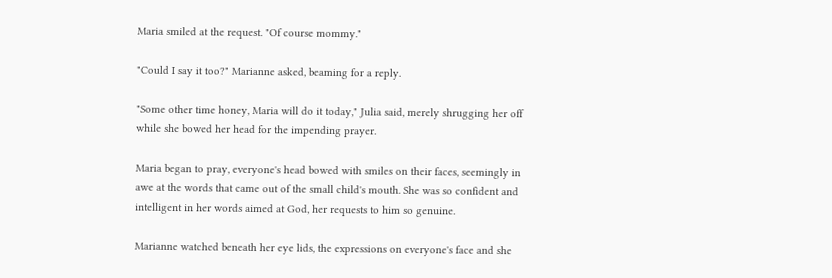Maria smiled at the request. "Of course mommy."

"Could I say it too?" Marianne asked, beaming for a reply.

"Some other time honey, Maria will do it today," Julia said, merely shrugging her off while she bowed her head for the impending prayer.

Maria began to pray, everyone's head bowed with smiles on their faces, seemingly in awe at the words that came out of the small child's mouth. She was so confident and intelligent in her words aimed at God, her requests to him so genuine.

Marianne watched beneath her eye lids, the expressions on everyone's face and she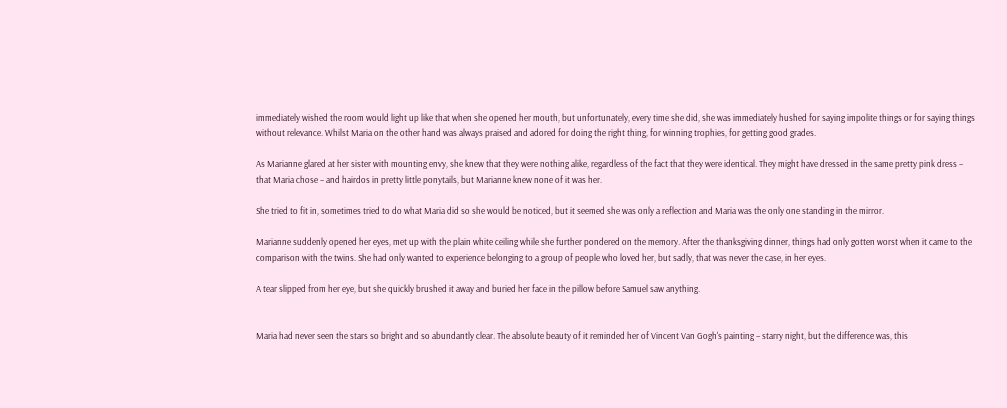immediately wished the room would light up like that when she opened her mouth, but unfortunately, every time she did, she was immediately hushed for saying impolite things or for saying things without relevance. Whilst Maria on the other hand was always praised and adored for doing the right thing, for winning trophies, for getting good grades.

As Marianne glared at her sister with mounting envy, she knew that they were nothing alike, regardless of the fact that they were identical. They might have dressed in the same pretty pink dress – that Maria chose – and hairdos in pretty little ponytails, but Marianne knew none of it was her.

She tried to fit in, sometimes tried to do what Maria did so she would be noticed, but it seemed she was only a reflection and Maria was the only one standing in the mirror.

Marianne suddenly opened her eyes, met up with the plain white ceiling while she further pondered on the memory. After the thanksgiving dinner, things had only gotten worst when it came to the comparison with the twins. She had only wanted to experience belonging to a group of people who loved her, but sadly, that was never the case, in her eyes.

A tear slipped from her eye, but she quickly brushed it away and buried her face in the pillow before Samuel saw anything.


Maria had never seen the stars so bright and so abundantly clear. The absolute beauty of it reminded her of Vincent Van Gogh's painting – starry night, but the difference was, this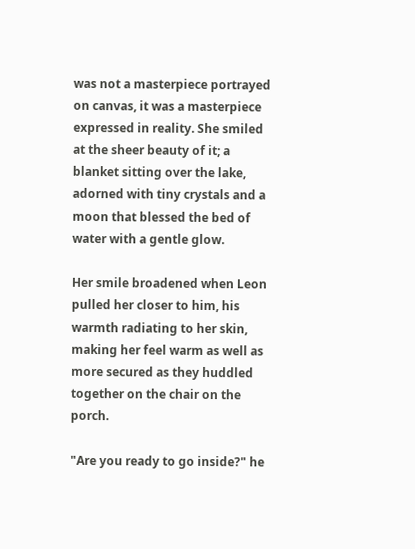was not a masterpiece portrayed on canvas, it was a masterpiece expressed in reality. She smiled at the sheer beauty of it; a blanket sitting over the lake, adorned with tiny crystals and a moon that blessed the bed of water with a gentle glow.

Her smile broadened when Leon pulled her closer to him, his warmth radiating to her skin, making her feel warm as well as more secured as they huddled together on the chair on the porch.

"Are you ready to go inside?" he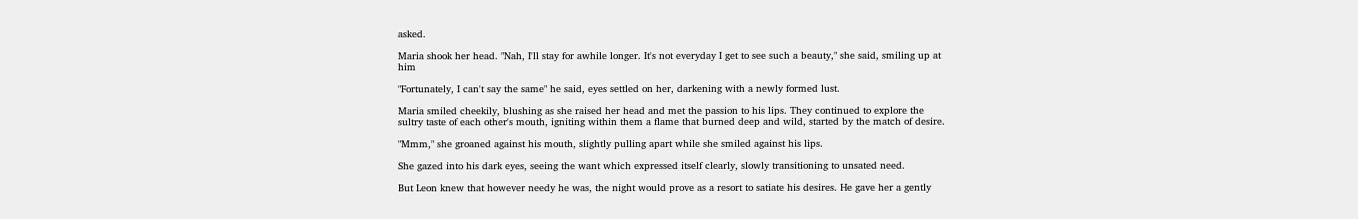asked.

Maria shook her head. "Nah, I'll stay for awhile longer. It's not everyday I get to see such a beauty," she said, smiling up at him

"Fortunately, I can't say the same" he said, eyes settled on her, darkening with a newly formed lust.

Maria smiled cheekily, blushing as she raised her head and met the passion to his lips. They continued to explore the sultry taste of each other's mouth, igniting within them a flame that burned deep and wild, started by the match of desire.

"Mmm," she groaned against his mouth, slightly pulling apart while she smiled against his lips.

She gazed into his dark eyes, seeing the want which expressed itself clearly, slowly transitioning to unsated need.

But Leon knew that however needy he was, the night would prove as a resort to satiate his desires. He gave her a gently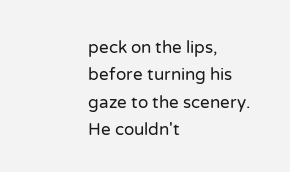peck on the lips, before turning his gaze to the scenery. He couldn't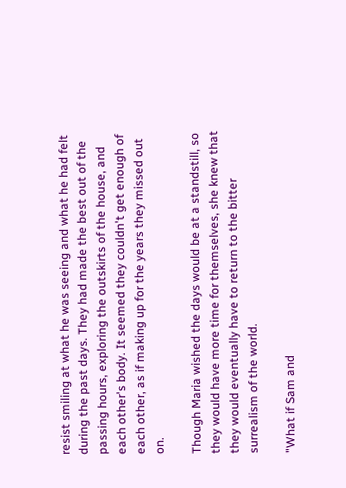resist smiling at what he was seeing and what he had felt during the past days. They had made the best out of the passing hours, exploring the outskirts of the house, and each other's body. It seemed they couldn't get enough of each other, as if making up for the years they missed out on.

Though Maria wished the days would be at a standstill, so they would have more time for themselves, she knew that they would eventually have to return to the bitter surrealism of the world.

"What if Sam and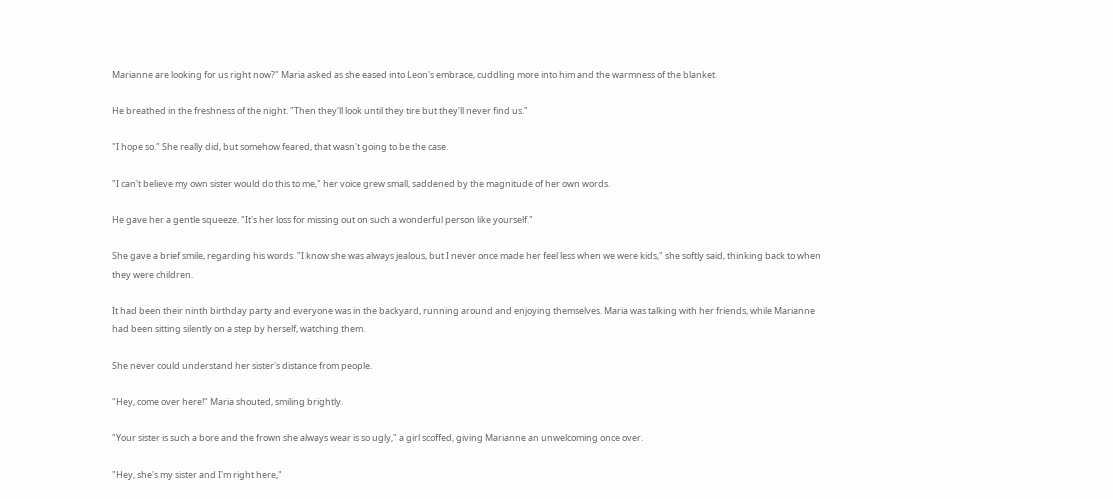Marianne are looking for us right now?" Maria asked as she eased into Leon's embrace, cuddling more into him and the warmness of the blanket.

He breathed in the freshness of the night. "Then they'll look until they tire but they'll never find us."

"I hope so." She really did, but somehow feared, that wasn't going to be the case.

"I can't believe my own sister would do this to me," her voice grew small, saddened by the magnitude of her own words.

He gave her a gentle squeeze. "It's her loss for missing out on such a wonderful person like yourself."

She gave a brief smile, regarding his words. "I know she was always jealous, but I never once made her feel less when we were kids," she softly said, thinking back to when they were children.

It had been their ninth birthday party and everyone was in the backyard, running around and enjoying themselves. Maria was talking with her friends, while Marianne had been sitting silently on a step by herself, watching them.

She never could understand her sister's distance from people.

"Hey, come over here!" Maria shouted, smiling brightly.

"Your sister is such a bore and the frown she always wear is so ugly," a girl scoffed, giving Marianne an unwelcoming once over.

"Hey, she's my sister and I'm right here,"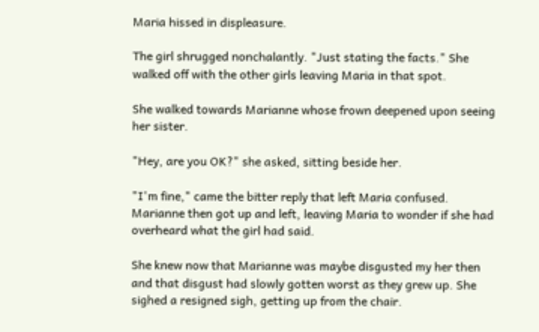Maria hissed in displeasure.

The girl shrugged nonchalantly. "Just stating the facts." She walked off with the other girls leaving Maria in that spot.

She walked towards Marianne whose frown deepened upon seeing her sister.

"Hey, are you OK?" she asked, sitting beside her.

"I'm fine," came the bitter reply that left Maria confused. Marianne then got up and left, leaving Maria to wonder if she had overheard what the girl had said.

She knew now that Marianne was maybe disgusted my her then and that disgust had slowly gotten worst as they grew up. She sighed a resigned sigh, getting up from the chair.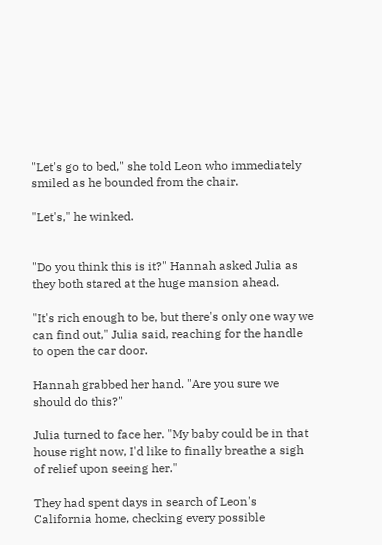"Let's go to bed," she told Leon who immediately smiled as he bounded from the chair.

"Let's," he winked.


"Do you think this is it?" Hannah asked Julia as they both stared at the huge mansion ahead.

"It's rich enough to be, but there's only one way we can find out," Julia said, reaching for the handle to open the car door.

Hannah grabbed her hand. "Are you sure we should do this?"

Julia turned to face her. "My baby could be in that house right now, I'd like to finally breathe a sigh of relief upon seeing her."

They had spent days in search of Leon's California home, checking every possible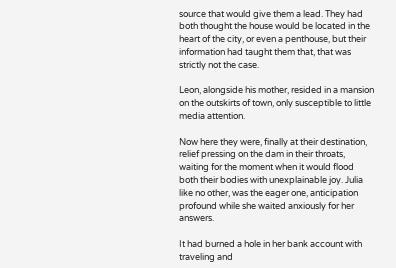source that would give them a lead. They had both thought the house would be located in the heart of the city, or even a penthouse, but their information had taught them that, that was strictly not the case.

Leon, alongside his mother, resided in a mansion on the outskirts of town, only susceptible to little media attention.

Now here they were, finally at their destination, relief pressing on the dam in their throats, waiting for the moment when it would flood both their bodies with unexplainable joy. Julia like no other, was the eager one, anticipation profound while she waited anxiously for her answers.

It had burned a hole in her bank account with traveling and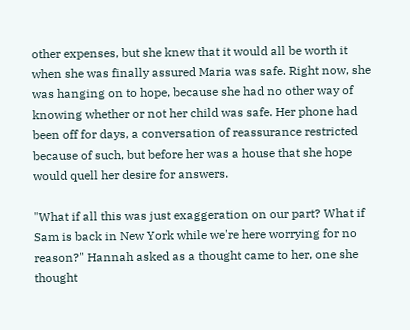other expenses, but she knew that it would all be worth it when she was finally assured Maria was safe. Right now, she was hanging on to hope, because she had no other way of knowing whether or not her child was safe. Her phone had been off for days, a conversation of reassurance restricted because of such, but before her was a house that she hope would quell her desire for answers.

"What if all this was just exaggeration on our part? What if Sam is back in New York while we're here worrying for no reason?" Hannah asked as a thought came to her, one she thought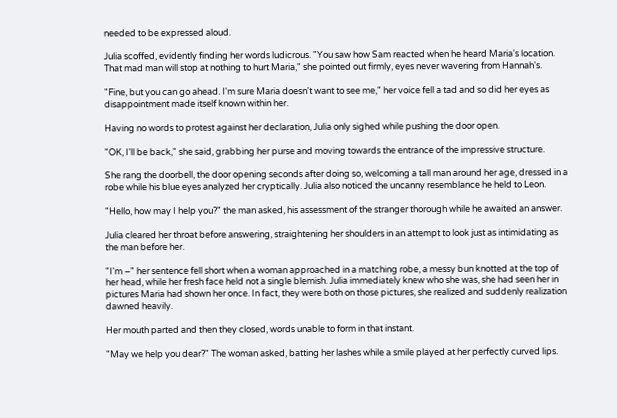needed to be expressed aloud.

Julia scoffed, evidently finding her words ludicrous. "You saw how Sam reacted when he heard Maria's location. That mad man will stop at nothing to hurt Maria," she pointed out firmly, eyes never wavering from Hannah's.

"Fine, but you can go ahead. I'm sure Maria doesn't want to see me," her voice fell a tad and so did her eyes as disappointment made itself known within her.

Having no words to protest against her declaration, Julia only sighed while pushing the door open.

"OK, I'll be back," she said, grabbing her purse and moving towards the entrance of the impressive structure.

She rang the doorbell, the door opening seconds after doing so, welcoming a tall man around her age, dressed in a robe while his blue eyes analyzed her cryptically. Julia also noticed the uncanny resemblance he held to Leon.

"Hello, how may I help you?" the man asked, his assessment of the stranger thorough while he awaited an answer.

Julia cleared her throat before answering, straightening her shoulders in an attempt to look just as intimidating as the man before her.

"I'm –" her sentence fell short when a woman approached in a matching robe, a messy bun knotted at the top of her head, while her fresh face held not a single blemish. Julia immediately knew who she was, she had seen her in pictures Maria had shown her once. In fact, they were both on those pictures, she realized and suddenly realization dawned heavily.

Her mouth parted and then they closed, words unable to form in that instant.

"May we help you dear?" The woman asked, batting her lashes while a smile played at her perfectly curved lips.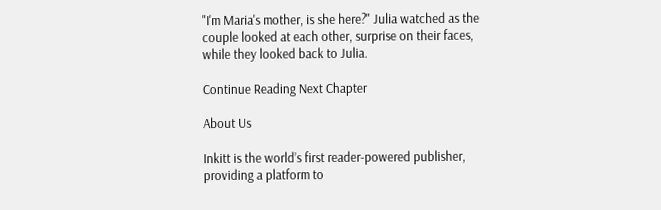"I'm Maria's mother, is she here?" Julia watched as the couple looked at each other, surprise on their faces, while they looked back to Julia.

Continue Reading Next Chapter

About Us

Inkitt is the world’s first reader-powered publisher, providing a platform to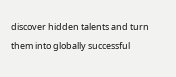discover hidden talents and turn them into globally successful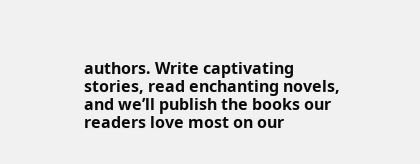authors. Write captivating stories, read enchanting novels, and we’ll publish the books our readers love most on our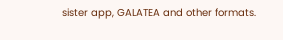sister app, GALATEA and other formats.